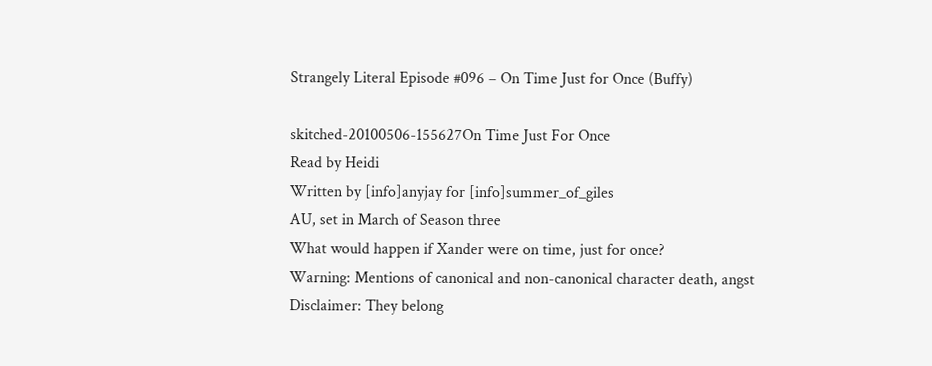Strangely Literal Episode #096 – On Time Just for Once (Buffy)

skitched-20100506-155627On Time Just For Once
Read by Heidi
Written by [info]anyjay for [info]summer_of_giles
AU, set in March of Season three
What would happen if Xander were on time, just for once?
Warning: Mentions of canonical and non-canonical character death, angst
Disclaimer: They belong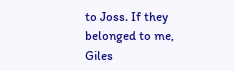to Joss. If they belonged to me, Giles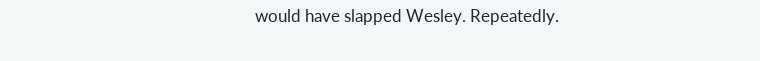would have slapped Wesley. Repeatedly.